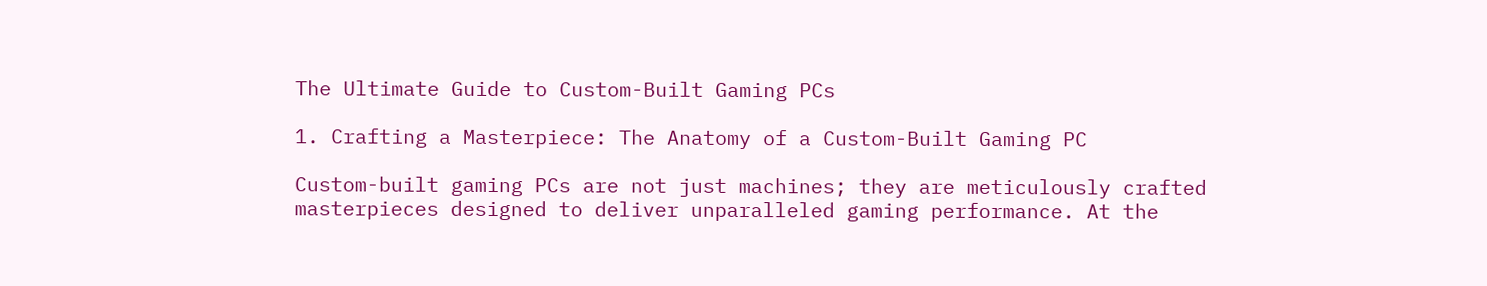The Ultimate Guide to Custom-Built Gaming PCs

1. Crafting a Masterpiece: The Anatomy of a Custom-Built Gaming PC

Custom-built gaming PCs are not just machines; they are meticulously crafted masterpieces designed to deliver unparalleled gaming performance. At the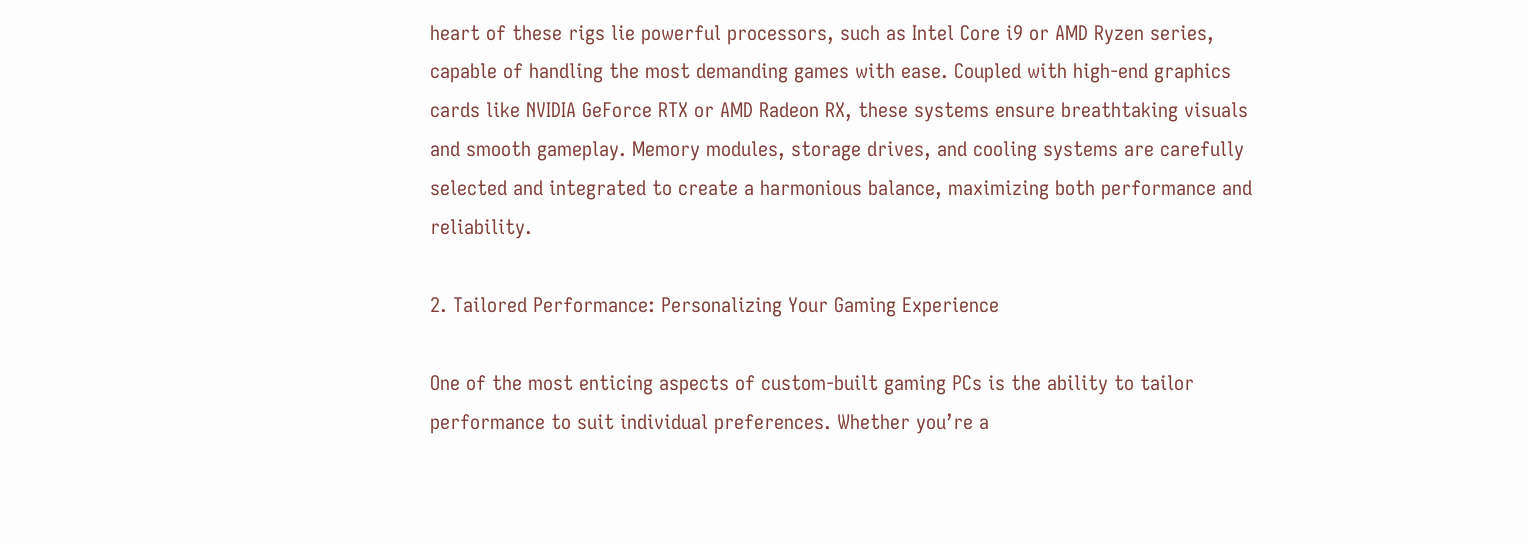heart of these rigs lie powerful processors, such as Intel Core i9 or AMD Ryzen series, capable of handling the most demanding games with ease. Coupled with high-end graphics cards like NVIDIA GeForce RTX or AMD Radeon RX, these systems ensure breathtaking visuals and smooth gameplay. Memory modules, storage drives, and cooling systems are carefully selected and integrated to create a harmonious balance, maximizing both performance and reliability.

2. Tailored Performance: Personalizing Your Gaming Experience

One of the most enticing aspects of custom-built gaming PCs is the ability to tailor performance to suit individual preferences. Whether you’re a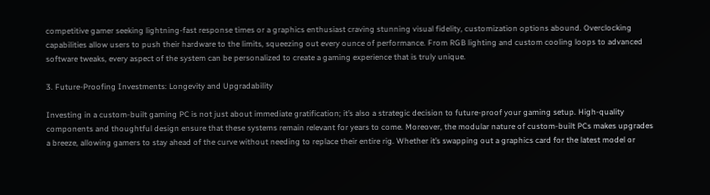competitive gamer seeking lightning-fast response times or a graphics enthusiast craving stunning visual fidelity, customization options abound. Overclocking capabilities allow users to push their hardware to the limits, squeezing out every ounce of performance. From RGB lighting and custom cooling loops to advanced software tweaks, every aspect of the system can be personalized to create a gaming experience that is truly unique.

3. Future-Proofing Investments: Longevity and Upgradability

Investing in a custom-built gaming PC is not just about immediate gratification; it’s also a strategic decision to future-proof your gaming setup. High-quality components and thoughtful design ensure that these systems remain relevant for years to come. Moreover, the modular nature of custom-built PCs makes upgrades a breeze, allowing gamers to stay ahead of the curve without needing to replace their entire rig. Whether it’s swapping out a graphics card for the latest model or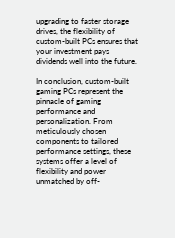upgrading to faster storage drives, the flexibility of custom-built PCs ensures that your investment pays dividends well into the future.

In conclusion, custom-built gaming PCs represent the pinnacle of gaming performance and personalization. From meticulously chosen components to tailored performance settings, these systems offer a level of flexibility and power unmatched by off-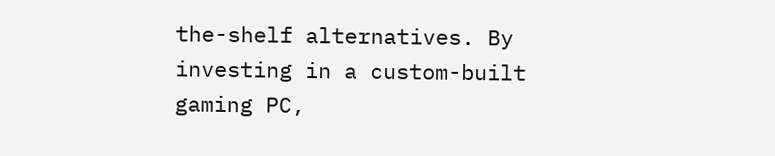the-shelf alternatives. By investing in a custom-built gaming PC,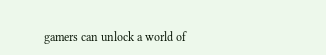gamers can unlock a world of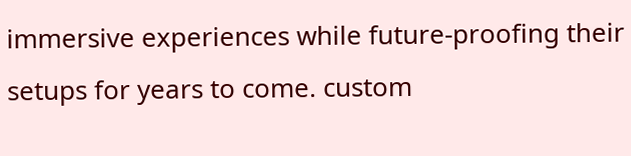immersive experiences while future-proofing their setups for years to come. custom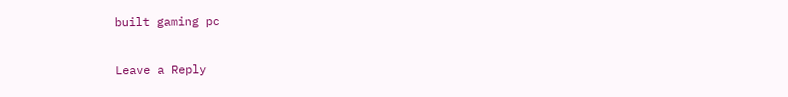built gaming pc

Leave a Reply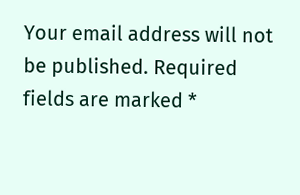Your email address will not be published. Required fields are marked *